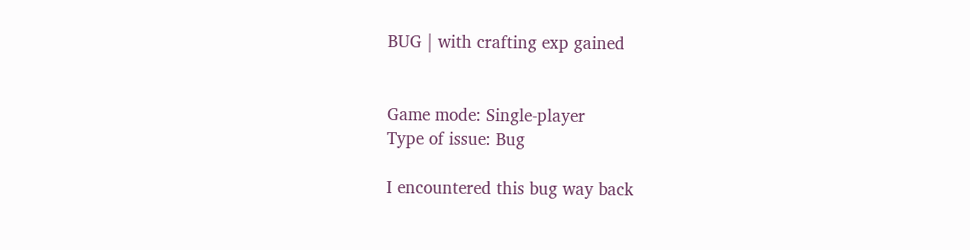BUG | with crafting exp gained


Game mode: Single-player
Type of issue: Bug

I encountered this bug way back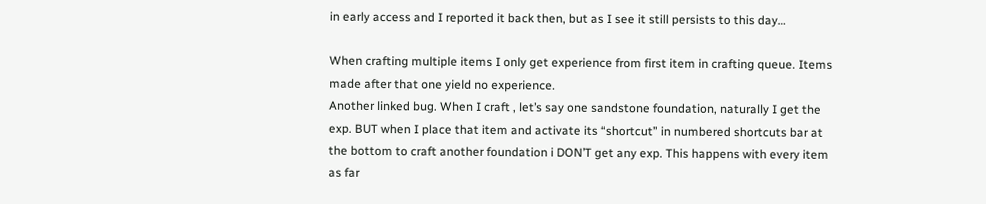in early access and I reported it back then, but as I see it still persists to this day…

When crafting multiple items I only get experience from first item in crafting queue. Items made after that one yield no experience.
Another linked bug. When I craft , let’s say one sandstone foundation, naturally I get the exp. BUT when I place that item and activate its “shortcut” in numbered shortcuts bar at the bottom to craft another foundation i DON’T get any exp. This happens with every item as far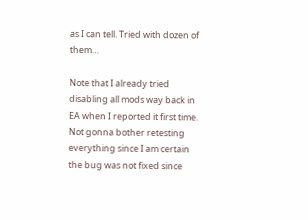as I can tell. Tried with dozen of them…

Note that I already tried disabling all mods way back in EA when I reported it first time. Not gonna bother retesting everything since I am certain the bug was not fixed since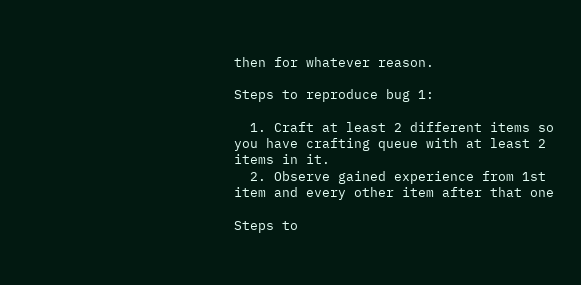then for whatever reason.

Steps to reproduce bug 1:

  1. Craft at least 2 different items so you have crafting queue with at least 2 items in it.
  2. Observe gained experience from 1st item and every other item after that one

Steps to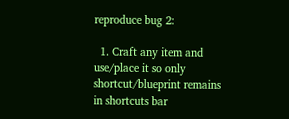reproduce bug 2:

  1. Craft any item and use/place it so only shortcut/blueprint remains in shortcuts bar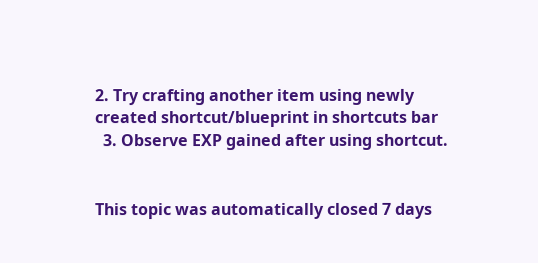2. Try crafting another item using newly created shortcut/blueprint in shortcuts bar
  3. Observe EXP gained after using shortcut.


This topic was automatically closed 7 days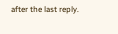after the last reply.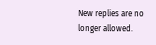New replies are no longer allowed.